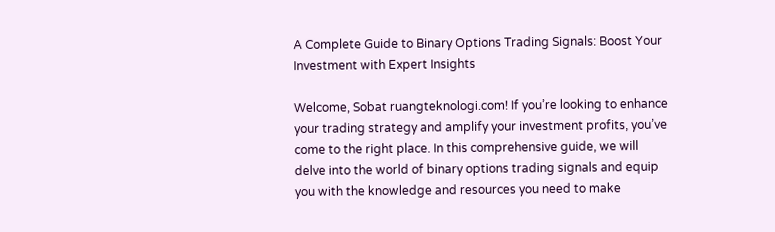A Complete Guide to Binary Options Trading Signals: Boost Your Investment with Expert Insights

Welcome, Sobat ruangteknologi.com! If you’re looking to enhance your trading strategy and amplify your investment profits, you’ve come to the right place. In this comprehensive guide, we will delve into the world of binary options trading signals and equip you with the knowledge and resources you need to make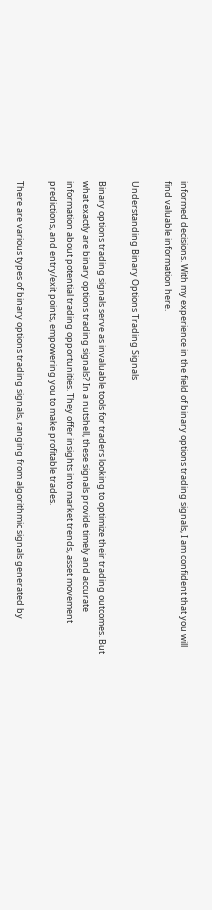informed decisions. With my experience in the field of binary options trading signals, I am confident that you will find valuable information here.

Understanding Binary Options Trading Signals

Binary options trading signals serve as invaluable tools for traders looking to optimize their trading outcomes. But what exactly are binary options trading signals? In a nutshell, these signals provide timely and accurate information about potential trading opportunities. They offer insights into market trends, asset movement predictions, and entry/exit points, empowering you to make profitable trades.

There are various types of binary options trading signals, ranging from algorithmic signals generated by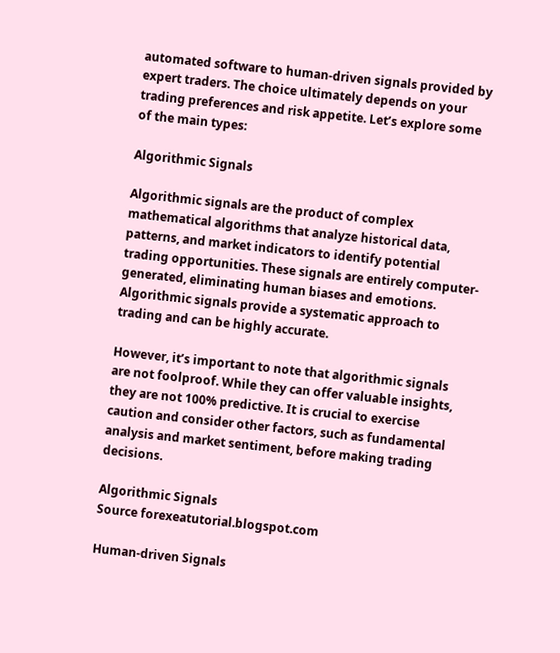automated software to human-driven signals provided by expert traders. The choice ultimately depends on your trading preferences and risk appetite. Let’s explore some of the main types:

Algorithmic Signals

Algorithmic signals are the product of complex mathematical algorithms that analyze historical data, patterns, and market indicators to identify potential trading opportunities. These signals are entirely computer-generated, eliminating human biases and emotions. Algorithmic signals provide a systematic approach to trading and can be highly accurate.

However, it’s important to note that algorithmic signals are not foolproof. While they can offer valuable insights, they are not 100% predictive. It is crucial to exercise caution and consider other factors, such as fundamental analysis and market sentiment, before making trading decisions.

Algorithmic Signals
Source forexeatutorial.blogspot.com

Human-driven Signals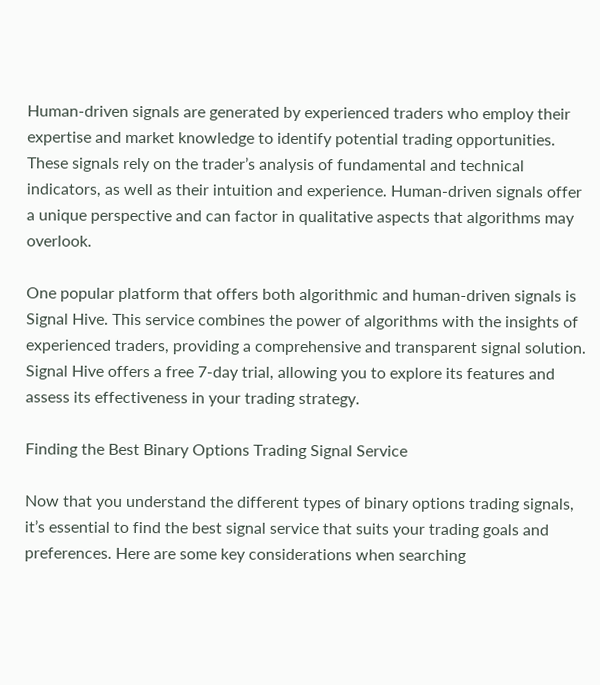Human-driven signals are generated by experienced traders who employ their expertise and market knowledge to identify potential trading opportunities. These signals rely on the trader’s analysis of fundamental and technical indicators, as well as their intuition and experience. Human-driven signals offer a unique perspective and can factor in qualitative aspects that algorithms may overlook.

One popular platform that offers both algorithmic and human-driven signals is Signal Hive. This service combines the power of algorithms with the insights of experienced traders, providing a comprehensive and transparent signal solution. Signal Hive offers a free 7-day trial, allowing you to explore its features and assess its effectiveness in your trading strategy.

Finding the Best Binary Options Trading Signal Service

Now that you understand the different types of binary options trading signals, it’s essential to find the best signal service that suits your trading goals and preferences. Here are some key considerations when searching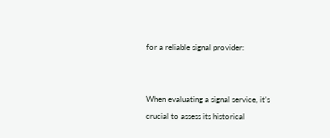for a reliable signal provider:


When evaluating a signal service, it’s crucial to assess its historical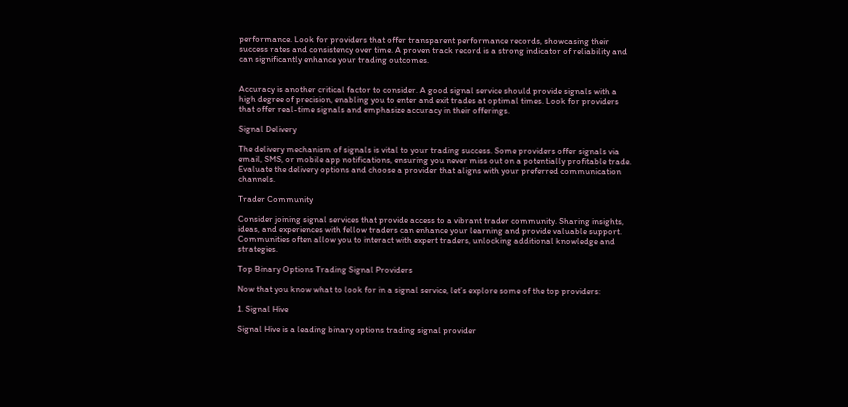performance. Look for providers that offer transparent performance records, showcasing their success rates and consistency over time. A proven track record is a strong indicator of reliability and can significantly enhance your trading outcomes.


Accuracy is another critical factor to consider. A good signal service should provide signals with a high degree of precision, enabling you to enter and exit trades at optimal times. Look for providers that offer real-time signals and emphasize accuracy in their offerings.

Signal Delivery

The delivery mechanism of signals is vital to your trading success. Some providers offer signals via email, SMS, or mobile app notifications, ensuring you never miss out on a potentially profitable trade. Evaluate the delivery options and choose a provider that aligns with your preferred communication channels.

Trader Community

Consider joining signal services that provide access to a vibrant trader community. Sharing insights, ideas, and experiences with fellow traders can enhance your learning and provide valuable support. Communities often allow you to interact with expert traders, unlocking additional knowledge and strategies.

Top Binary Options Trading Signal Providers

Now that you know what to look for in a signal service, let’s explore some of the top providers:

1. Signal Hive

Signal Hive is a leading binary options trading signal provider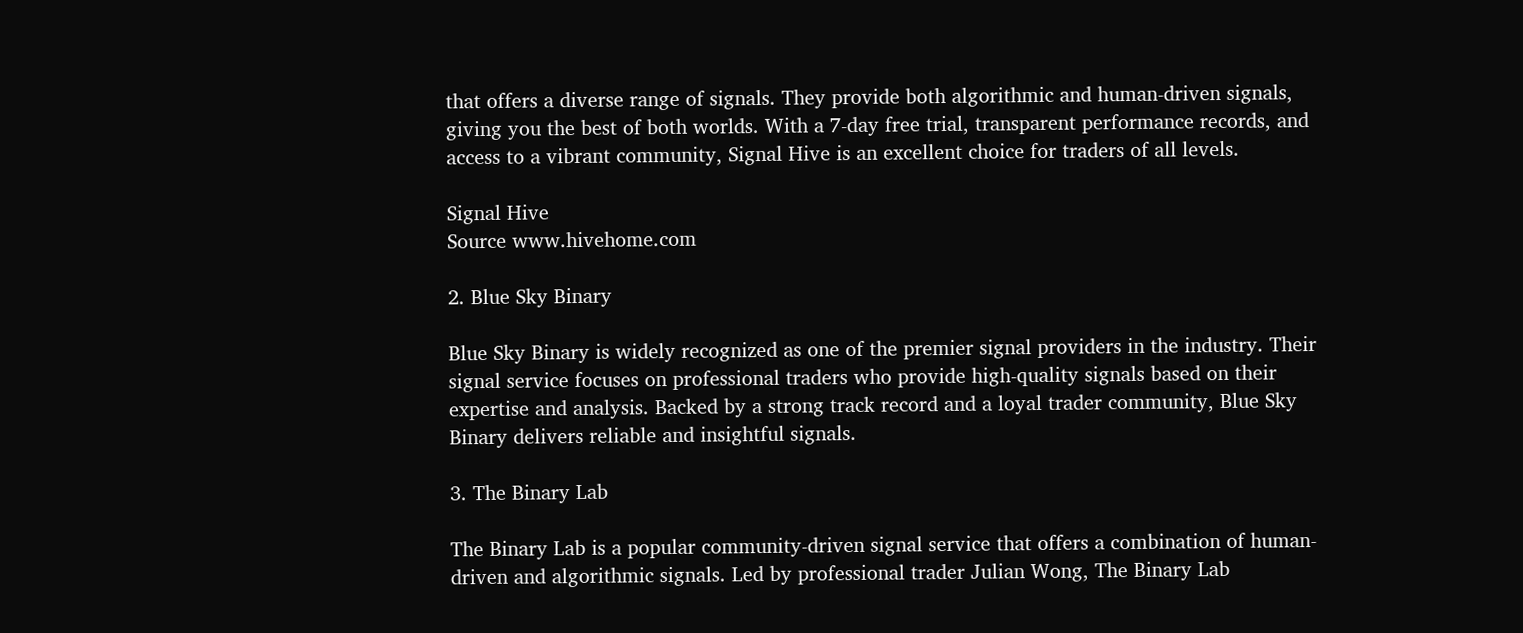that offers a diverse range of signals. They provide both algorithmic and human-driven signals, giving you the best of both worlds. With a 7-day free trial, transparent performance records, and access to a vibrant community, Signal Hive is an excellent choice for traders of all levels.

Signal Hive
Source www.hivehome.com

2. Blue Sky Binary

Blue Sky Binary is widely recognized as one of the premier signal providers in the industry. Their signal service focuses on professional traders who provide high-quality signals based on their expertise and analysis. Backed by a strong track record and a loyal trader community, Blue Sky Binary delivers reliable and insightful signals.

3. The Binary Lab

The Binary Lab is a popular community-driven signal service that offers a combination of human-driven and algorithmic signals. Led by professional trader Julian Wong, The Binary Lab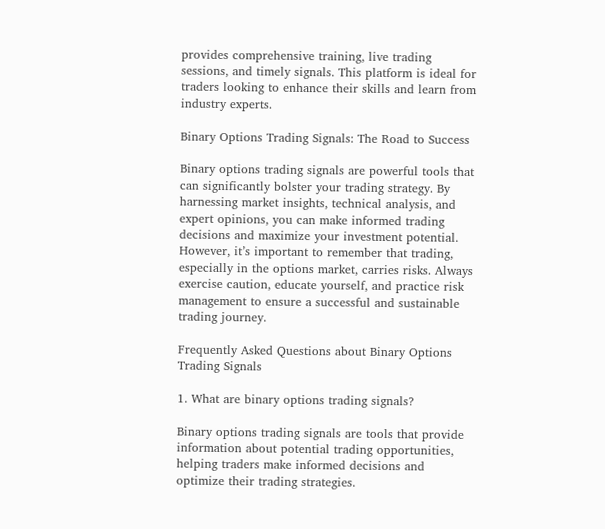provides comprehensive training, live trading sessions, and timely signals. This platform is ideal for traders looking to enhance their skills and learn from industry experts.

Binary Options Trading Signals: The Road to Success

Binary options trading signals are powerful tools that can significantly bolster your trading strategy. By harnessing market insights, technical analysis, and expert opinions, you can make informed trading decisions and maximize your investment potential. However, it’s important to remember that trading, especially in the options market, carries risks. Always exercise caution, educate yourself, and practice risk management to ensure a successful and sustainable trading journey.

Frequently Asked Questions about Binary Options Trading Signals

1. What are binary options trading signals?

Binary options trading signals are tools that provide information about potential trading opportunities, helping traders make informed decisions and optimize their trading strategies.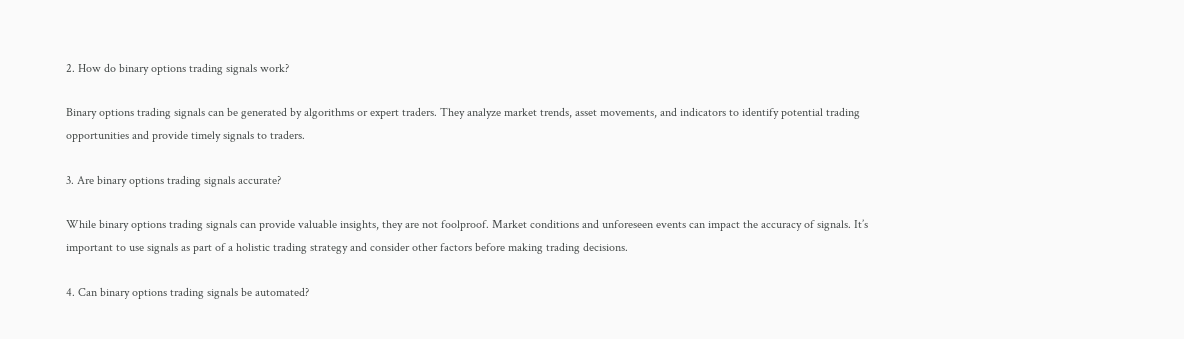2. How do binary options trading signals work?

Binary options trading signals can be generated by algorithms or expert traders. They analyze market trends, asset movements, and indicators to identify potential trading opportunities and provide timely signals to traders.

3. Are binary options trading signals accurate?

While binary options trading signals can provide valuable insights, they are not foolproof. Market conditions and unforeseen events can impact the accuracy of signals. It’s important to use signals as part of a holistic trading strategy and consider other factors before making trading decisions.

4. Can binary options trading signals be automated?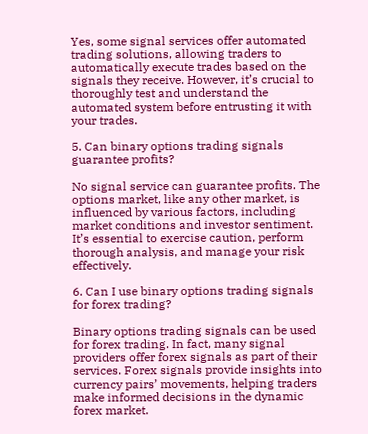Yes, some signal services offer automated trading solutions, allowing traders to automatically execute trades based on the signals they receive. However, it’s crucial to thoroughly test and understand the automated system before entrusting it with your trades.

5. Can binary options trading signals guarantee profits?

No signal service can guarantee profits. The options market, like any other market, is influenced by various factors, including market conditions and investor sentiment. It’s essential to exercise caution, perform thorough analysis, and manage your risk effectively.

6. Can I use binary options trading signals for forex trading?

Binary options trading signals can be used for forex trading. In fact, many signal providers offer forex signals as part of their services. Forex signals provide insights into currency pairs’ movements, helping traders make informed decisions in the dynamic forex market.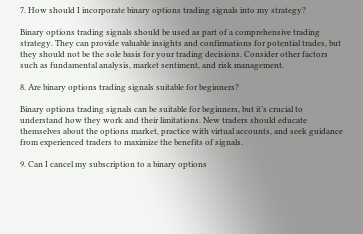7. How should I incorporate binary options trading signals into my strategy?

Binary options trading signals should be used as part of a comprehensive trading strategy. They can provide valuable insights and confirmations for potential trades, but they should not be the sole basis for your trading decisions. Consider other factors such as fundamental analysis, market sentiment, and risk management.

8. Are binary options trading signals suitable for beginners?

Binary options trading signals can be suitable for beginners, but it’s crucial to understand how they work and their limitations. New traders should educate themselves about the options market, practice with virtual accounts, and seek guidance from experienced traders to maximize the benefits of signals.

9. Can I cancel my subscription to a binary options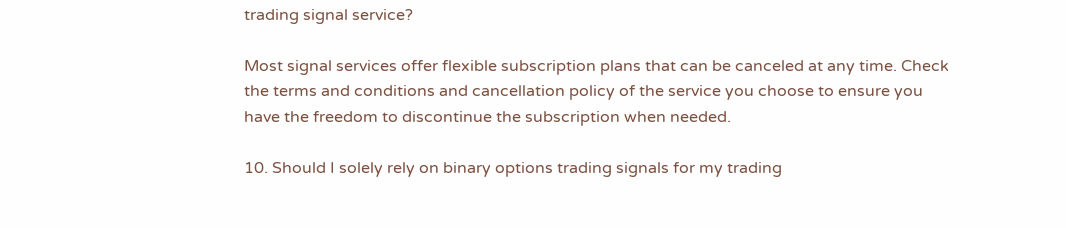trading signal service?

Most signal services offer flexible subscription plans that can be canceled at any time. Check the terms and conditions and cancellation policy of the service you choose to ensure you have the freedom to discontinue the subscription when needed.

10. Should I solely rely on binary options trading signals for my trading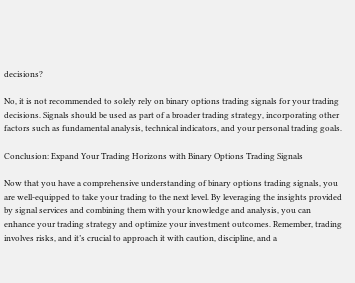decisions?

No, it is not recommended to solely rely on binary options trading signals for your trading decisions. Signals should be used as part of a broader trading strategy, incorporating other factors such as fundamental analysis, technical indicators, and your personal trading goals.

Conclusion: Expand Your Trading Horizons with Binary Options Trading Signals

Now that you have a comprehensive understanding of binary options trading signals, you are well-equipped to take your trading to the next level. By leveraging the insights provided by signal services and combining them with your knowledge and analysis, you can enhance your trading strategy and optimize your investment outcomes. Remember, trading involves risks, and it’s crucial to approach it with caution, discipline, and a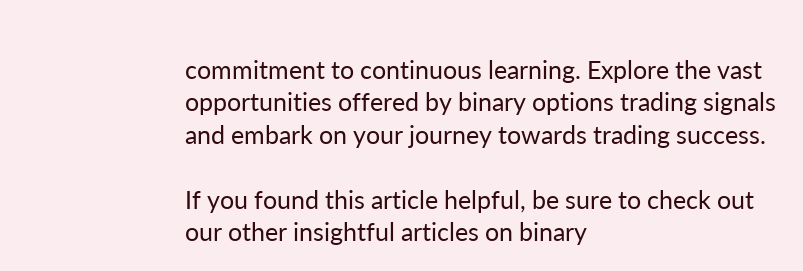commitment to continuous learning. Explore the vast opportunities offered by binary options trading signals and embark on your journey towards trading success.

If you found this article helpful, be sure to check out our other insightful articles on binary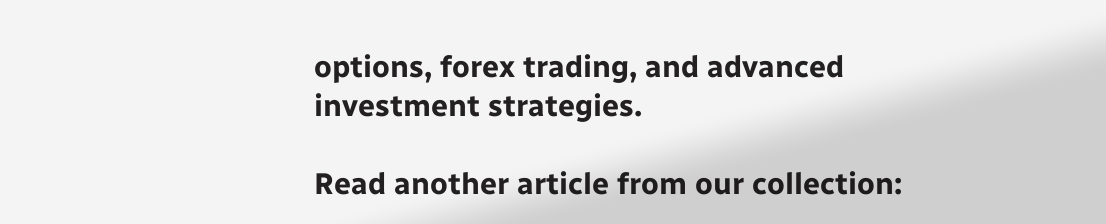options, forex trading, and advanced investment strategies.

Read another article from our collection: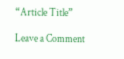“Article Title”

Leave a Comment